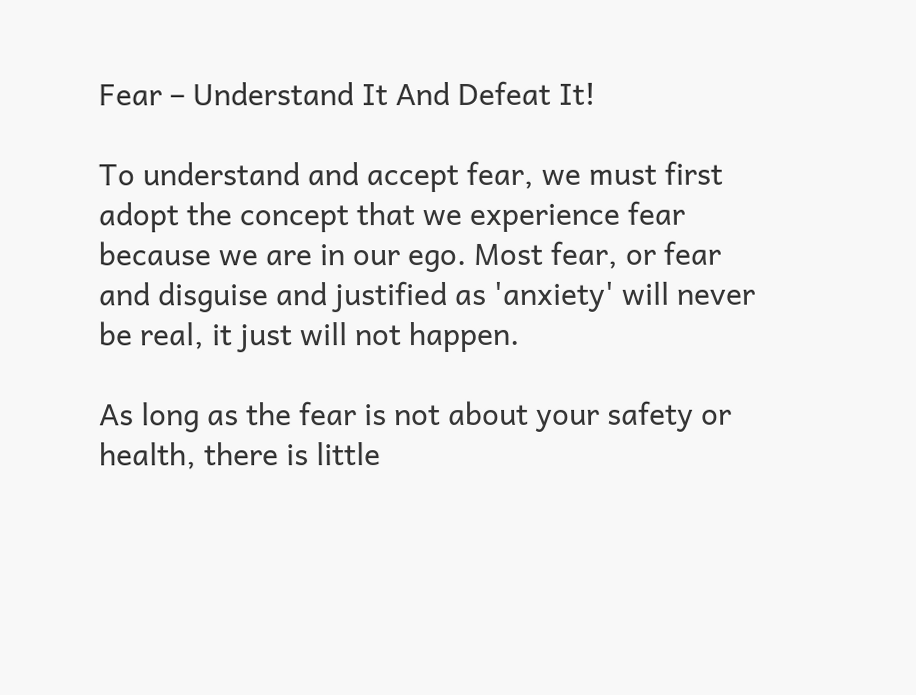Fear – Understand It And Defeat It!

To understand and accept fear, we must first adopt the concept that we experience fear because we are in our ego. Most fear, or fear and disguise and justified as 'anxiety' will never be real, it just will not happen.

As long as the fear is not about your safety or health, there is little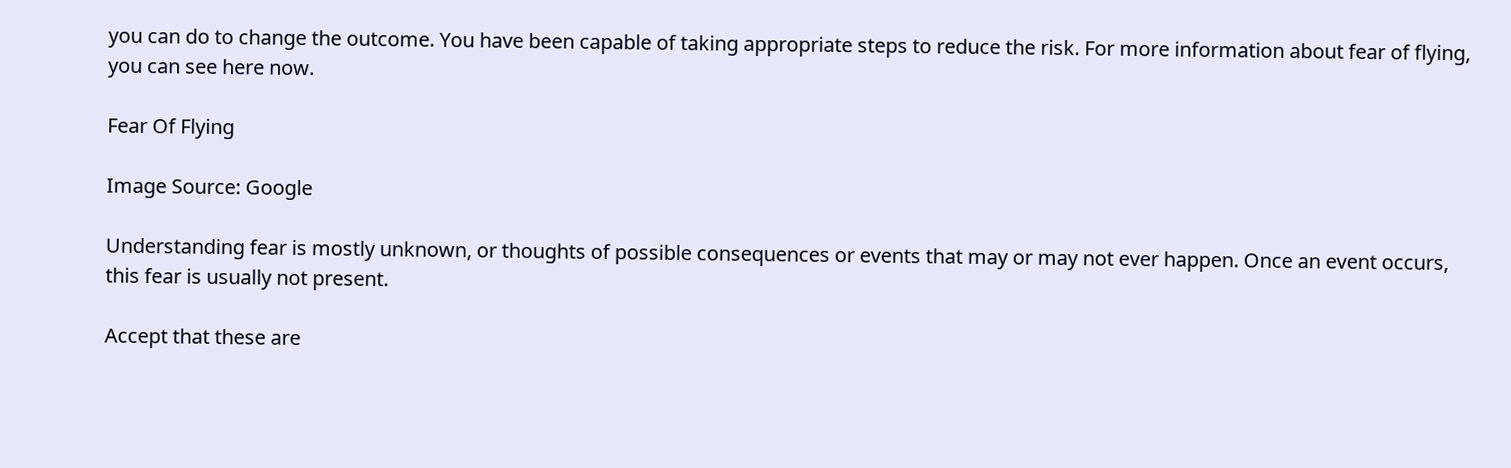you can do to change the outcome. You have been capable of taking appropriate steps to reduce the risk. For more information about fear of flying, you can see here now.

Fear Of Flying

Image Source: Google

Understanding fear is mostly unknown, or thoughts of possible consequences or events that may or may not ever happen. Once an event occurs, this fear is usually not present.

Accept that these are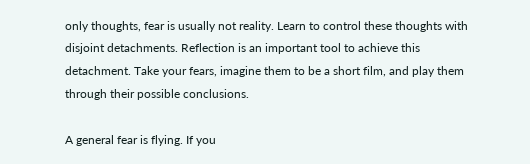only thoughts, fear is usually not reality. Learn to control these thoughts with disjoint detachments. Reflection is an important tool to achieve this detachment. Take your fears, imagine them to be a short film, and play them through their possible conclusions.

A general fear is flying. If you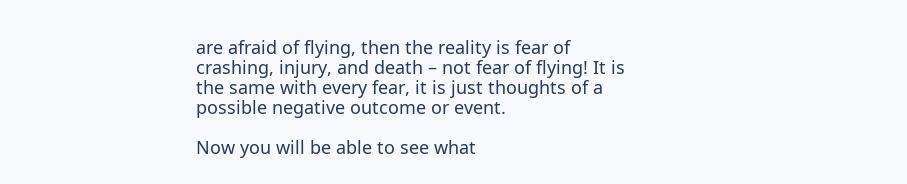are afraid of flying, then the reality is fear of crashing, injury, and death – not fear of flying! It is the same with every fear, it is just thoughts of a possible negative outcome or event.

Now you will be able to see what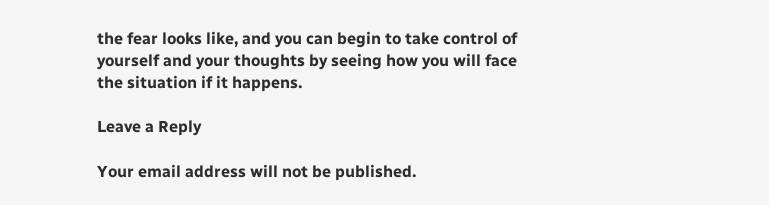the fear looks like, and you can begin to take control of yourself and your thoughts by seeing how you will face the situation if it happens.

Leave a Reply

Your email address will not be published.